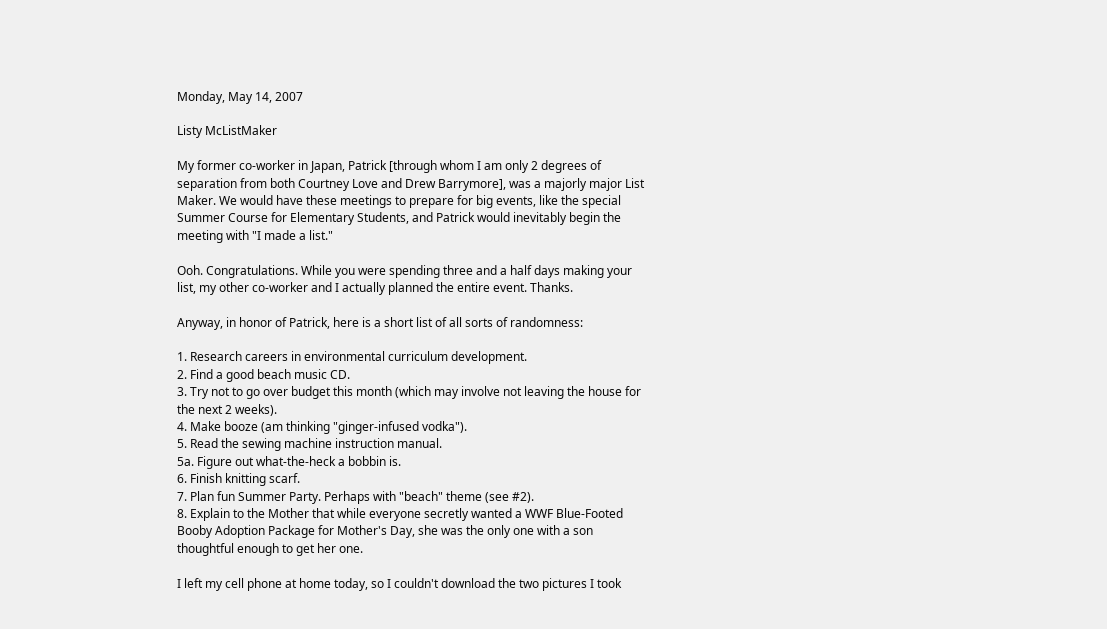Monday, May 14, 2007

Listy McListMaker

My former co-worker in Japan, Patrick [through whom I am only 2 degrees of separation from both Courtney Love and Drew Barrymore], was a majorly major List Maker. We would have these meetings to prepare for big events, like the special Summer Course for Elementary Students, and Patrick would inevitably begin the meeting with "I made a list."

Ooh. Congratulations. While you were spending three and a half days making your list, my other co-worker and I actually planned the entire event. Thanks.

Anyway, in honor of Patrick, here is a short list of all sorts of randomness:

1. Research careers in environmental curriculum development.
2. Find a good beach music CD.
3. Try not to go over budget this month (which may involve not leaving the house for the next 2 weeks).
4. Make booze (am thinking "ginger-infused vodka").
5. Read the sewing machine instruction manual.
5a. Figure out what-the-heck a bobbin is.
6. Finish knitting scarf.
7. Plan fun Summer Party. Perhaps with "beach" theme (see #2).
8. Explain to the Mother that while everyone secretly wanted a WWF Blue-Footed Booby Adoption Package for Mother's Day, she was the only one with a son thoughtful enough to get her one.

I left my cell phone at home today, so I couldn't download the two pictures I took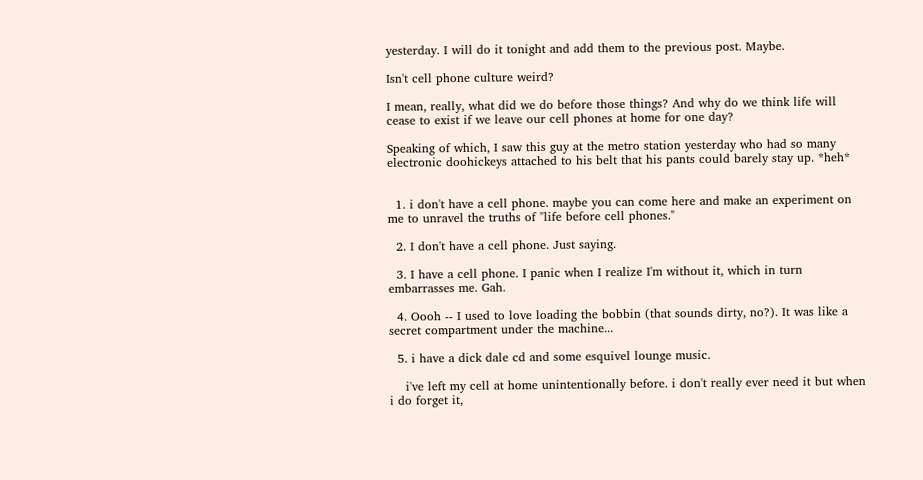yesterday. I will do it tonight and add them to the previous post. Maybe.

Isn't cell phone culture weird?

I mean, really, what did we do before those things? And why do we think life will cease to exist if we leave our cell phones at home for one day?

Speaking of which, I saw this guy at the metro station yesterday who had so many electronic doohickeys attached to his belt that his pants could barely stay up. *heh*


  1. i don't have a cell phone. maybe you can come here and make an experiment on me to unravel the truths of "life before cell phones."

  2. I don't have a cell phone. Just saying.

  3. I have a cell phone. I panic when I realize I'm without it, which in turn embarrasses me. Gah.

  4. Oooh -- I used to love loading the bobbin (that sounds dirty, no?). It was like a secret compartment under the machine...

  5. i have a dick dale cd and some esquivel lounge music.

    i've left my cell at home unintentionally before. i don't really ever need it but when i do forget it,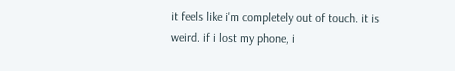it feels like i'm completely out of touch. it is weird. if i lost my phone, i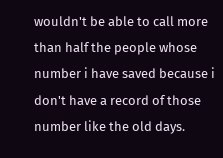wouldn't be able to call more than half the people whose number i have saved because i don't have a record of those number like the old days.